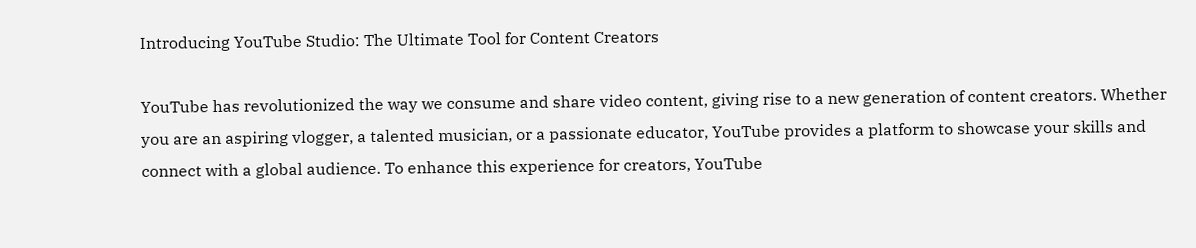Introducing YouTube Studio: The Ultimate Tool for Content Creators

YouTube has revolutionized the way we consume and share video content, giving rise to a new generation of content creators. Whether you are an aspiring vlogger, a talented musician, or a passionate educator, YouTube provides a platform to showcase your skills and connect with a global audience. To enhance this experience for creators, YouTube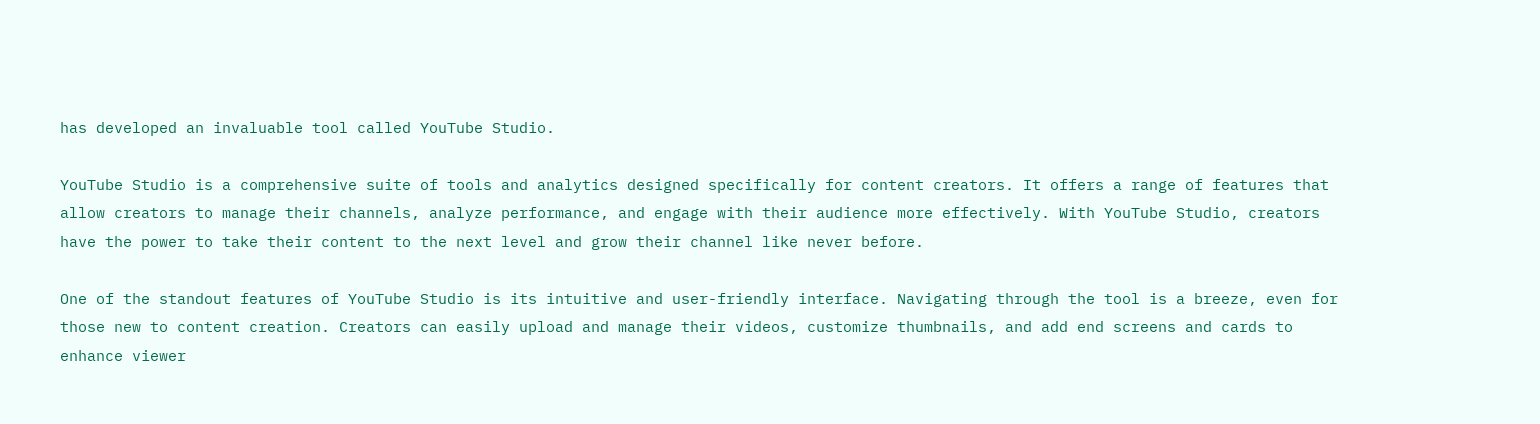has developed an invaluable tool called YouTube Studio.

YouTube Studio is a comprehensive suite of tools and analytics designed specifically for content creators. It offers a range of features that allow creators to manage their channels, analyze performance, and engage with their audience more effectively. With YouTube Studio, creators have the power to take their content to the next level and grow their channel like never before.

One of the standout features of YouTube Studio is its intuitive and user-friendly interface. Navigating through the tool is a breeze, even for those new to content creation. Creators can easily upload and manage their videos, customize thumbnails, and add end screens and cards to enhance viewer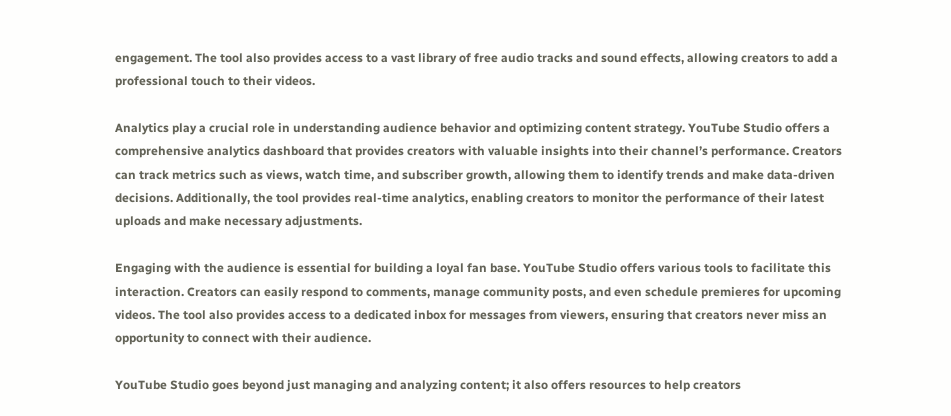engagement. The tool also provides access to a vast library of free audio tracks and sound effects, allowing creators to add a professional touch to their videos.

Analytics play a crucial role in understanding audience behavior and optimizing content strategy. YouTube Studio offers a comprehensive analytics dashboard that provides creators with valuable insights into their channel’s performance. Creators can track metrics such as views, watch time, and subscriber growth, allowing them to identify trends and make data-driven decisions. Additionally, the tool provides real-time analytics, enabling creators to monitor the performance of their latest uploads and make necessary adjustments.

Engaging with the audience is essential for building a loyal fan base. YouTube Studio offers various tools to facilitate this interaction. Creators can easily respond to comments, manage community posts, and even schedule premieres for upcoming videos. The tool also provides access to a dedicated inbox for messages from viewers, ensuring that creators never miss an opportunity to connect with their audience.

YouTube Studio goes beyond just managing and analyzing content; it also offers resources to help creators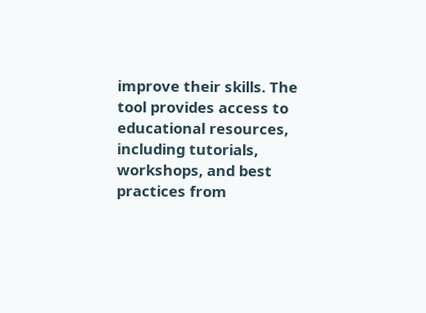improve their skills. The tool provides access to educational resources, including tutorials, workshops, and best practices from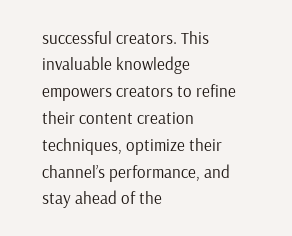successful creators. This invaluable knowledge empowers creators to refine their content creation techniques, optimize their channel’s performance, and stay ahead of the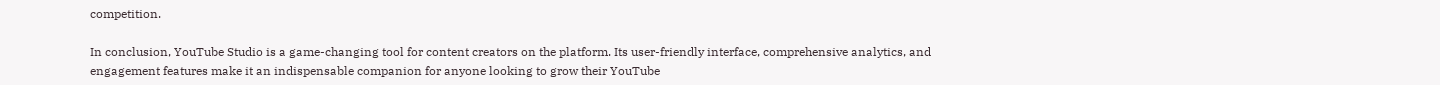competition.

In conclusion, YouTube Studio is a game-changing tool for content creators on the platform. Its user-friendly interface, comprehensive analytics, and engagement features make it an indispensable companion for anyone looking to grow their YouTube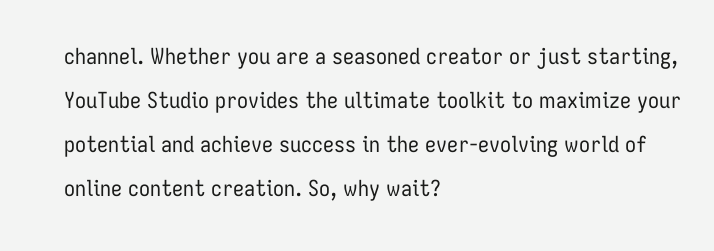channel. Whether you are a seasoned creator or just starting, YouTube Studio provides the ultimate toolkit to maximize your potential and achieve success in the ever-evolving world of online content creation. So, why wait?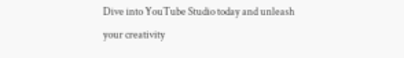Dive into YouTube Studio today and unleash your creativity